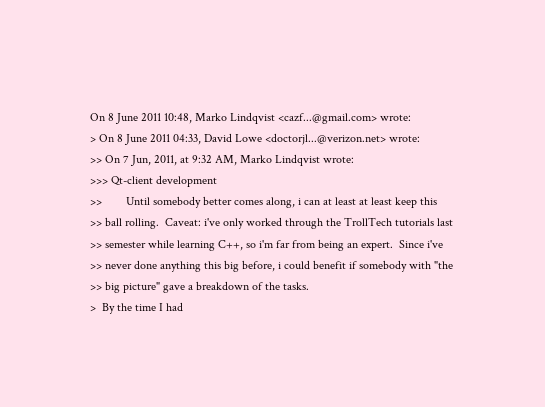On 8 June 2011 10:48, Marko Lindqvist <cazf...@gmail.com> wrote:
> On 8 June 2011 04:33, David Lowe <doctorjl...@verizon.net> wrote:
>> On 7 Jun, 2011, at 9:32 AM, Marko Lindqvist wrote:
>>> Qt-client development
>>        Until somebody better comes along, i can at least at least keep this
>> ball rolling.  Caveat: i've only worked through the TrollTech tutorials last
>> semester while learning C++, so i'm far from being an expert.  Since i've
>> never done anything this big before, i could benefit if somebody with "the
>> big picture" gave a breakdown of the tasks.
>  By the time I had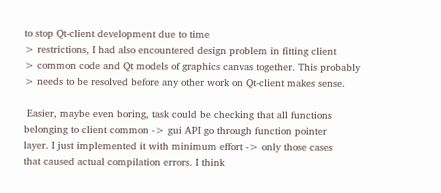to stop Qt-client development due to time
> restrictions, I had also encountered design problem in fitting client
> common code and Qt models of graphics canvas together. This probably
> needs to be resolved before any other work on Qt-client makes sense.

 Easier, maybe even boring, task could be checking that all functions
belonging to client common -> gui API go through function pointer
layer. I just implemented it with minimum effort -> only those cases
that caused actual compilation errors. I think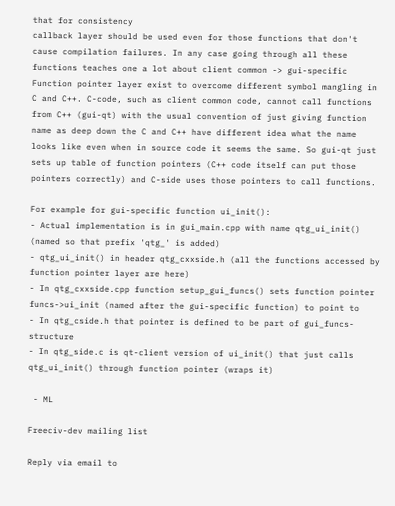that for consistency
callback layer should be used even for those functions that don't
cause compilation failures. In any case going through all these
functions teaches one a lot about client common -> gui-specific
Function pointer layer exist to overcome different symbol mangling in
C and C++. C-code, such as client common code, cannot call functions
from C++ (gui-qt) with the usual convention of just giving function
name as deep down the C and C++ have different idea what the name
looks like even when in source code it seems the same. So gui-qt just
sets up table of function pointers (C++ code itself can put those
pointers correctly) and C-side uses those pointers to call functions.

For example for gui-specific function ui_init():
- Actual implementation is in gui_main.cpp with name qtg_ui_init()
(named so that prefix 'qtg_' is added)
- qtg_ui_init() in header qtg_cxxside.h (all the functions accessed by
function pointer layer are here)
- In qtg_cxxside.cpp function setup_gui_funcs() sets function pointer
funcs->ui_init (named after the gui-specific function) to point to
- In qtg_cside.h that pointer is defined to be part of gui_funcs-structure
- In qtg_side.c is qt-client version of ui_init() that just calls
qtg_ui_init() through function pointer (wraps it)

 - ML

Freeciv-dev mailing list

Reply via email to